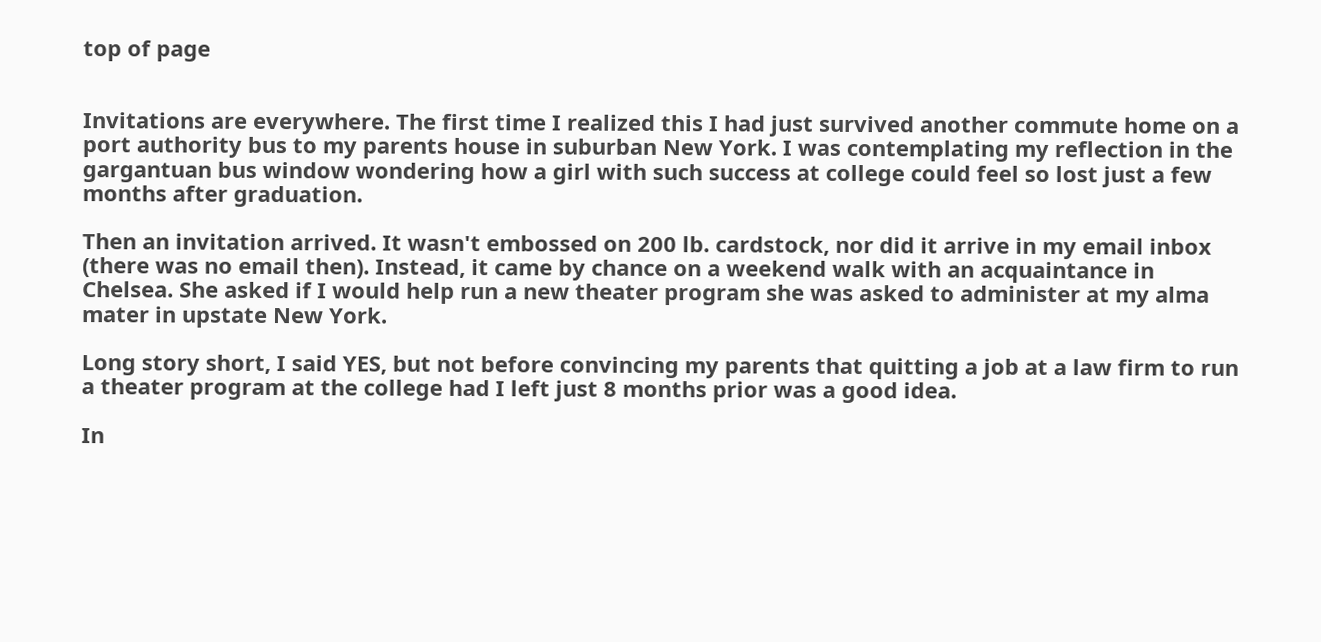top of page


Invitations are everywhere. The first time I realized this I had just survived another commute home on a port authority bus to my parents house in suburban New York. I was contemplating my reflection in the gargantuan bus window wondering how a girl with such success at college could feel so lost just a few months after graduation.

Then an invitation arrived. It wasn't embossed on 200 lb. cardstock, nor did it arrive in my email inbox (there was no email then). Instead, it came by chance on a weekend walk with an acquaintance in Chelsea. She asked if I would help run a new theater program she was asked to administer at my alma mater in upstate New York.

Long story short, I said YES, but not before convincing my parents that quitting a job at a law firm to run a theater program at the college had I left just 8 months prior was a good idea.

In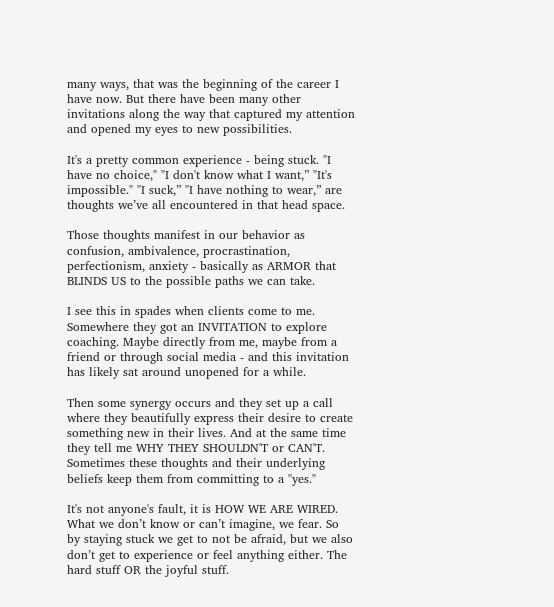many ways, that was the beginning of the career I have now. But there have been many other invitations along the way that captured my attention and opened my eyes to new possibilities.

It's a pretty common experience - being stuck. "I have no choice," "I don't know what I want,” "It's impossible." "I suck,” "I have nothing to wear,” are thoughts we’ve all encountered in that head space.

Those thoughts manifest in our behavior as confusion, ambivalence, procrastination, perfectionism, anxiety - basically as ARMOR that BLINDS US to the possible paths we can take.

I see this in spades when clients come to me. Somewhere they got an INVITATION to explore coaching. Maybe directly from me, maybe from a friend or through social media - and this invitation has likely sat around unopened for a while.

Then some synergy occurs and they set up a call where they beautifully express their desire to create something new in their lives. And at the same time they tell me WHY THEY SHOULDN'T or CAN'T. Sometimes these thoughts and their underlying beliefs keep them from committing to a "yes."

It's not anyone's fault, it is HOW WE ARE WIRED. What we don’t know or can’t imagine, we fear. So by staying stuck we get to not be afraid, but we also don’t get to experience or feel anything either. The hard stuff OR the joyful stuff.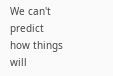We can't predict how things will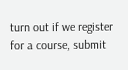turn out if we register for a course, submit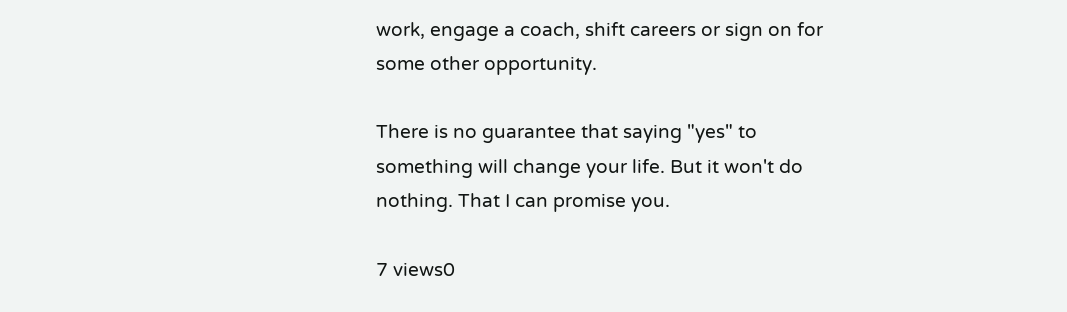work, engage a coach, shift careers or sign on for some other opportunity.

There is no guarantee that saying "yes" to something will change your life. But it won't do nothing. That I can promise you.

7 views0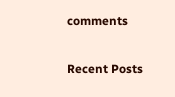comments

Recent Posts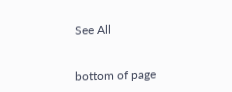See All


bottom of page